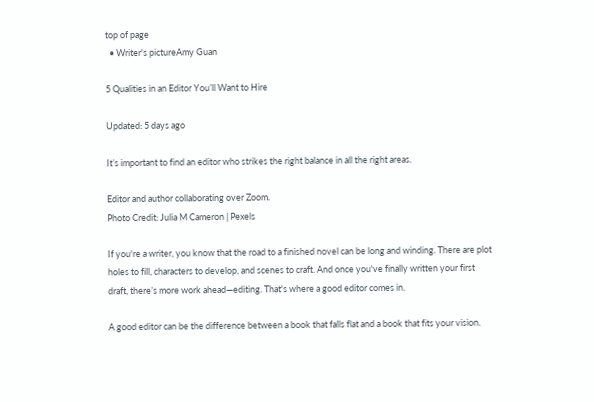top of page
  • Writer's pictureAmy Guan

5 Qualities in an Editor You’ll Want to Hire

Updated: 5 days ago

It’s important to find an editor who strikes the right balance in all the right areas.

Editor and author collaborating over Zoom.
Photo Credit: Julia M Cameron | Pexels

If you're a writer, you know that the road to a finished novel can be long and winding. There are plot holes to fill, characters to develop, and scenes to craft. And once you've finally written your first draft, there’s more work ahead—editing. That's where a good editor comes in.

A good editor can be the difference between a book that falls flat and a book that fits your vision.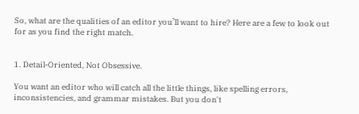So, what are the qualities of an editor you’ll want to hire? Here are a few to look out for as you find the right match.


1. Detail-Oriented, Not Obsessive.

You want an editor who will catch all the little things, like spelling errors, inconsistencies, and grammar mistakes. But you don't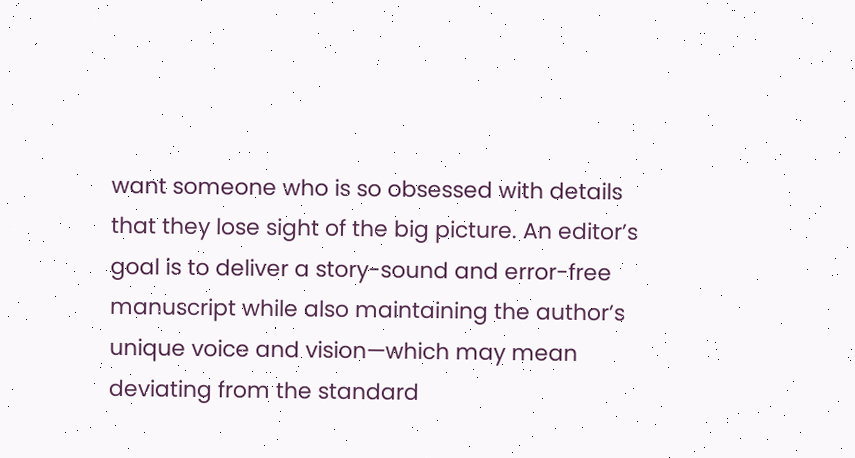want someone who is so obsessed with details that they lose sight of the big picture. An editor’s goal is to deliver a story-sound and error-free manuscript while also maintaining the author’s unique voice and vision—which may mean deviating from the standard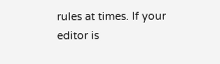rules at times. If your editor is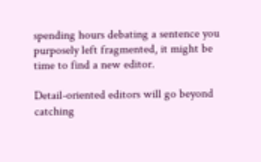spending hours debating a sentence you purposely left fragmented, it might be time to find a new editor.

Detail-oriented editors will go beyond catching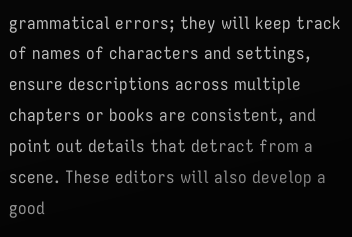grammatical errors; they will keep track of names of characters and settings, ensure descriptions across multiple chapters or books are consistent, and point out details that detract from a scene. These editors will also develop a good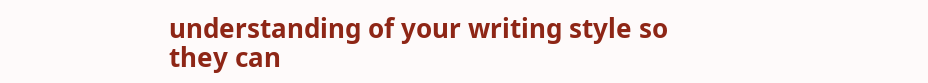understanding of your writing style so they can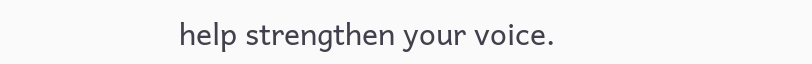help strengthen your voice.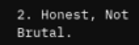2. Honest, Not Brutal.